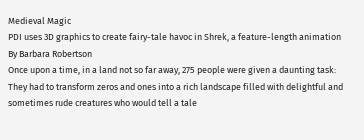Medieval Magic
PDI uses 3D graphics to create fairy-tale havoc in Shrek, a feature-length animation
By Barbara Robertson
Once upon a time, in a land not so far away, 275 people were given a daunting task: They had to transform zeros and ones into a rich landscape filled with delightful and sometimes rude creatures who would tell a tale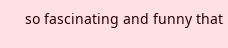so fascinating and funny that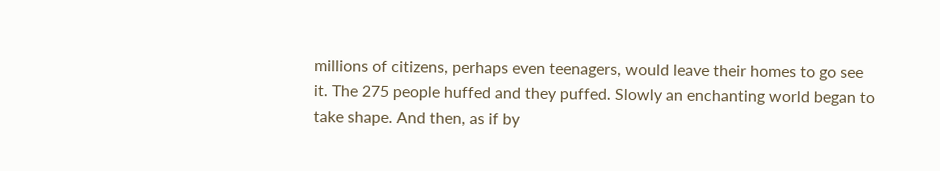millions of citizens, perhaps even teenagers, would leave their homes to go see it. The 275 people huffed and they puffed. Slowly an enchanting world began to take shape. And then, as if by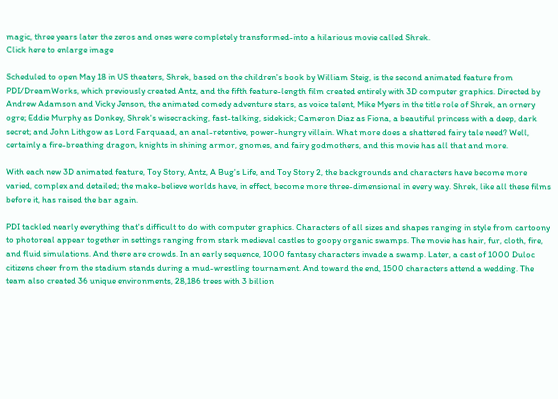magic, three years later the zeros and ones were completely transformed-into a hilarious movie called Shrek.
Click here to enlarge image

Scheduled to open May 18 in US theaters, Shrek, based on the children's book by William Steig, is the second animated feature from PDI/DreamWorks, which previously created Antz, and the fifth feature-length film created entirely with 3D computer graphics. Directed by Andrew Adamson and Vicky Jenson, the animated comedy adventure stars, as voice talent, Mike Myers in the title role of Shrek, an ornery ogre; Eddie Murphy as Donkey, Shrek's wisecracking, fast-talking, sidekick; Cameron Diaz as Fiona, a beautiful princess with a deep, dark secret; and John Lithgow as Lord Farquaad, an anal-retentive, power-hungry villain. What more does a shattered fairy tale need? Well, certainly a fire-breathing dragon, knights in shining armor, gnomes, and fairy godmothers, and this movie has all that and more.

With each new 3D animated feature, Toy Story, Antz, A Bug's Life, and Toy Story 2, the backgrounds and characters have become more varied, complex and detailed; the make-believe worlds have, in effect, become more three-dimensional in every way. Shrek, like all these films before it, has raised the bar again.

PDI tackled nearly everything that's difficult to do with computer graphics. Characters of all sizes and shapes ranging in style from cartoony to photoreal appear together in settings ranging from stark medieval castles to goopy organic swamps. The movie has hair, fur, cloth, fire, and fluid simulations. And there are crowds. In an early sequence, 1000 fantasy characters invade a swamp. Later, a cast of 1000 Duloc citizens cheer from the stadium stands during a mud-wrestling tournament. And toward the end, 1500 characters attend a wedding. The team also created 36 unique environments, 28,186 trees with 3 billion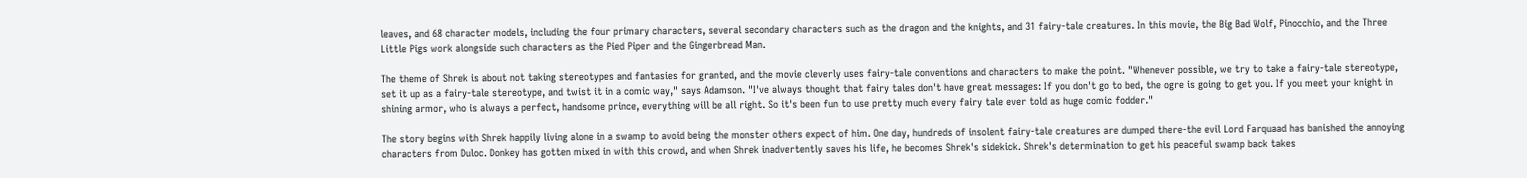leaves, and 68 character models, including the four primary characters, several secondary characters such as the dragon and the knights, and 31 fairy-tale creatures. In this movie, the Big Bad Wolf, Pinocchio, and the Three Little Pigs work alongside such characters as the Pied Piper and the Gingerbread Man.

The theme of Shrek is about not taking stereotypes and fantasies for granted, and the movie cleverly uses fairy-tale conventions and characters to make the point. "Whenever possible, we try to take a fairy-tale stereotype, set it up as a fairy-tale stereotype, and twist it in a comic way," says Adamson. "I've always thought that fairy tales don't have great messages: If you don't go to bed, the ogre is going to get you. If you meet your knight in shining armor, who is always a perfect, handsome prince, everything will be all right. So it's been fun to use pretty much every fairy tale ever told as huge comic fodder."

The story begins with Shrek happily living alone in a swamp to avoid being the monster others expect of him. One day, hundreds of insolent fairy-tale creatures are dumped there-the evil Lord Farquaad has banished the annoying characters from Duloc. Donkey has gotten mixed in with this crowd, and when Shrek inadvertently saves his life, he becomes Shrek's sidekick. Shrek's determination to get his peaceful swamp back takes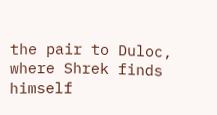the pair to Duloc, where Shrek finds himself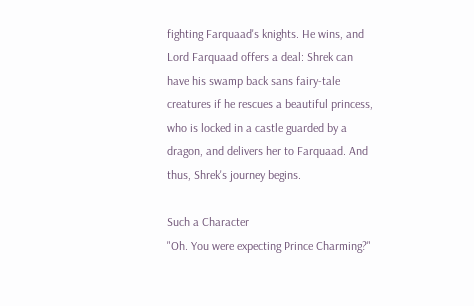fighting Farquaad's knights. He wins, and Lord Farquaad offers a deal: Shrek can have his swamp back sans fairy-tale creatures if he rescues a beautiful princess, who is locked in a castle guarded by a dragon, and delivers her to Farquaad. And thus, Shrek's journey begins.

Such a Character
"Oh. You were expecting Prince Charming?"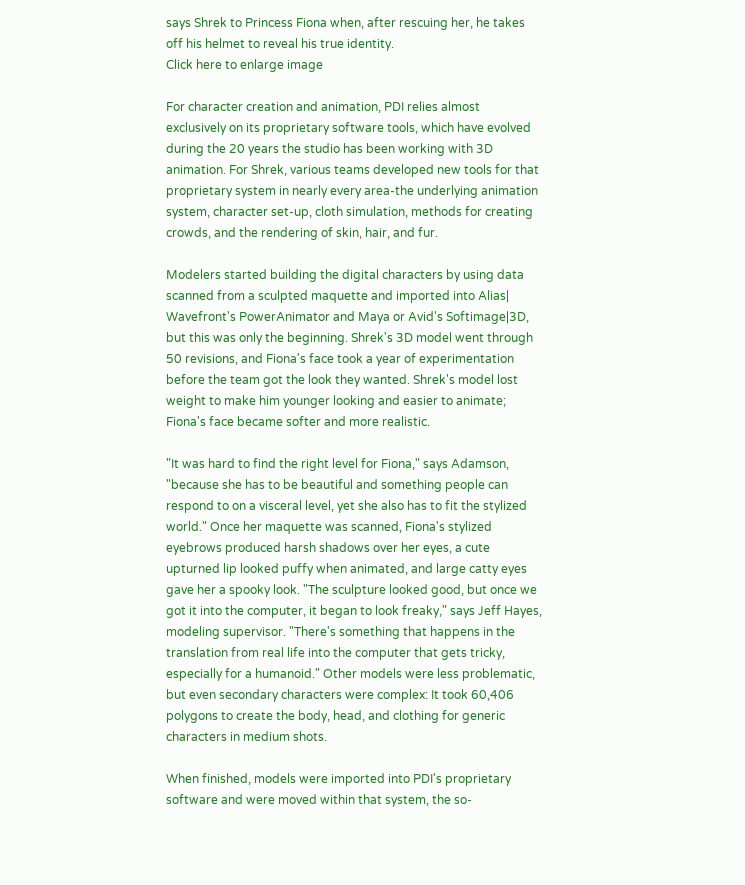says Shrek to Princess Fiona when, after rescuing her, he takes off his helmet to reveal his true identity.
Click here to enlarge image

For character creation and animation, PDI relies almost exclusively on its proprietary software tools, which have evolved during the 20 years the studio has been working with 3D animation. For Shrek, various teams developed new tools for that proprietary system in nearly every area-the underlying animation system, character set-up, cloth simulation, methods for creating crowds, and the rendering of skin, hair, and fur.

Modelers started building the digital characters by using data scanned from a sculpted maquette and imported into Alias| Wavefront's PowerAnimator and Maya or Avid's Softimage|3D, but this was only the beginning. Shrek's 3D model went through 50 revisions, and Fiona's face took a year of experimentation before the team got the look they wanted. Shrek's model lost weight to make him younger looking and easier to animate; Fiona's face became softer and more realistic.

"It was hard to find the right level for Fiona," says Adamson, "because she has to be beautiful and something people can respond to on a visceral level, yet she also has to fit the stylized world." Once her maquette was scanned, Fiona's stylized eyebrows produced harsh shadows over her eyes, a cute upturned lip looked puffy when animated, and large catty eyes gave her a spooky look. "The sculpture looked good, but once we got it into the computer, it began to look freaky," says Jeff Hayes, modeling supervisor. "There's something that happens in the translation from real life into the computer that gets tricky, especially for a humanoid." Other models were less problematic, but even secondary characters were complex: It took 60,406 polygons to create the body, head, and clothing for generic characters in medium shots.

When finished, models were imported into PDI's proprietary software and were moved within that system, the so-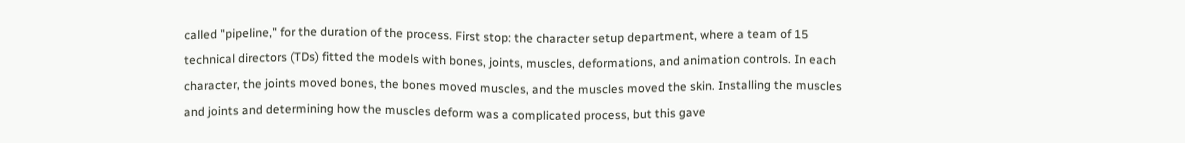called "pipeline," for the duration of the process. First stop: the character setup department, where a team of 15 technical directors (TDs) fitted the models with bones, joints, muscles, deformations, and animation controls. In each character, the joints moved bones, the bones moved muscles, and the muscles moved the skin. Installing the muscles and joints and determining how the muscles deform was a complicated process, but this gave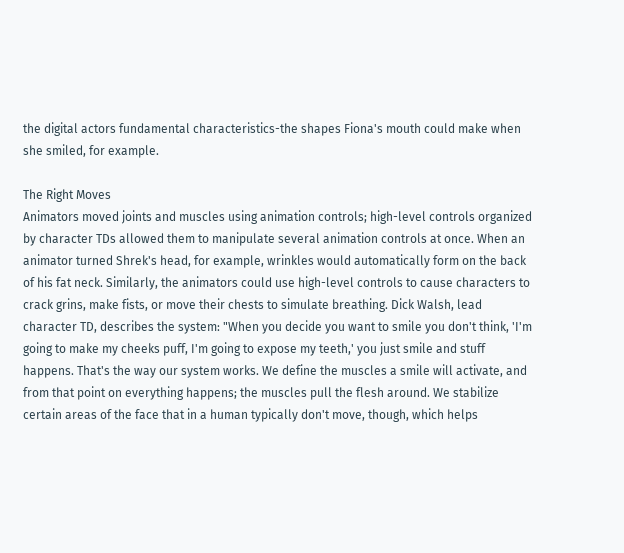the digital actors fundamental characteristics-the shapes Fiona's mouth could make when she smiled, for example.

The Right Moves
Animators moved joints and muscles using animation controls; high-level controls organized by character TDs allowed them to manipulate several animation controls at once. When an animator turned Shrek's head, for example, wrinkles would automatically form on the back of his fat neck. Similarly, the animators could use high-level controls to cause characters to crack grins, make fists, or move their chests to simulate breathing. Dick Walsh, lead character TD, describes the system: "When you decide you want to smile you don't think, 'I'm going to make my cheeks puff, I'm going to expose my teeth,' you just smile and stuff happens. That's the way our system works. We define the muscles a smile will activate, and from that point on everything happens; the muscles pull the flesh around. We stabilize certain areas of the face that in a human typically don't move, though, which helps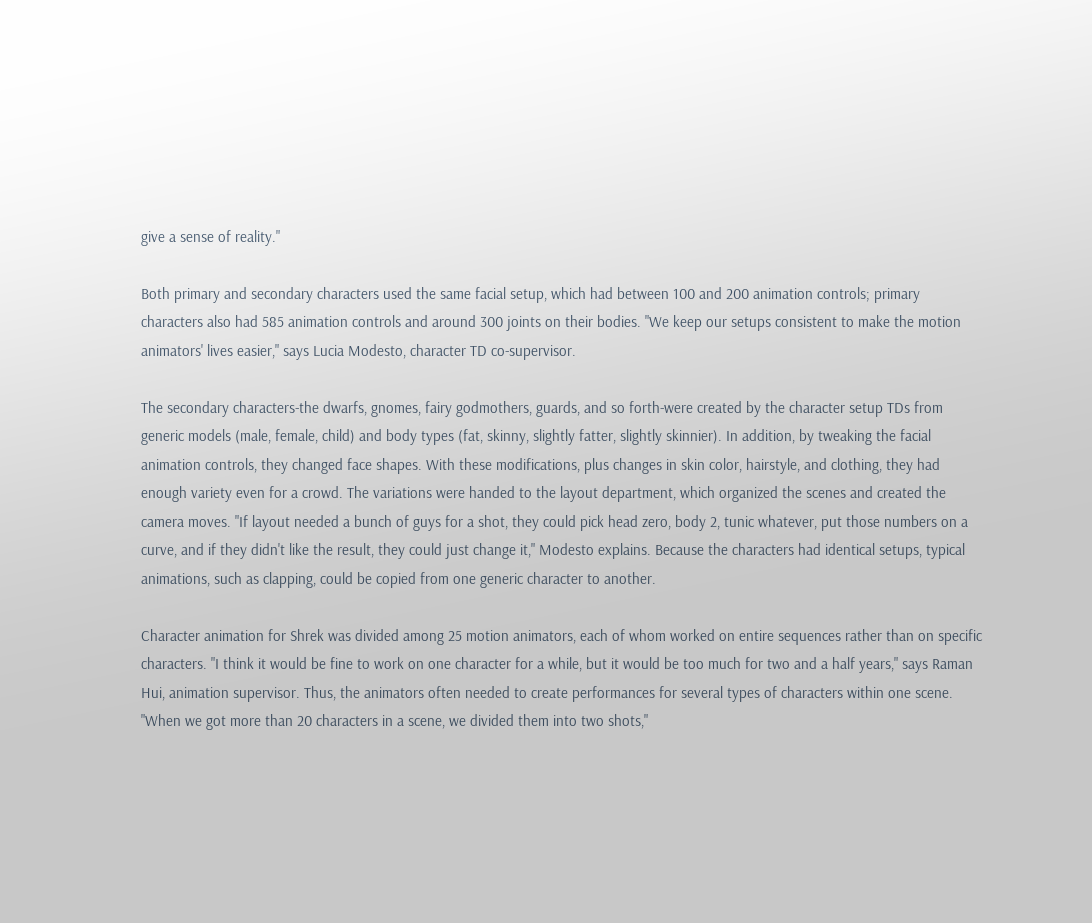give a sense of reality."

Both primary and secondary characters used the same facial setup, which had between 100 and 200 animation controls; primary characters also had 585 animation controls and around 300 joints on their bodies. "We keep our setups consistent to make the motion animators' lives easier," says Lucia Modesto, character TD co-supervisor.

The secondary characters-the dwarfs, gnomes, fairy godmothers, guards, and so forth-were created by the character setup TDs from generic models (male, female, child) and body types (fat, skinny, slightly fatter, slightly skinnier). In addition, by tweaking the facial animation controls, they changed face shapes. With these modifications, plus changes in skin color, hairstyle, and clothing, they had enough variety even for a crowd. The variations were handed to the layout department, which organized the scenes and created the camera moves. "If layout needed a bunch of guys for a shot, they could pick head zero, body 2, tunic whatever, put those numbers on a curve, and if they didn't like the result, they could just change it," Modesto explains. Because the characters had identical setups, typical animations, such as clapping, could be copied from one generic character to another.

Character animation for Shrek was divided among 25 motion animators, each of whom worked on entire sequences rather than on specific characters. "I think it would be fine to work on one character for a while, but it would be too much for two and a half years," says Raman Hui, animation supervisor. Thus, the animators often needed to create performances for several types of characters within one scene. "When we got more than 20 characters in a scene, we divided them into two shots,"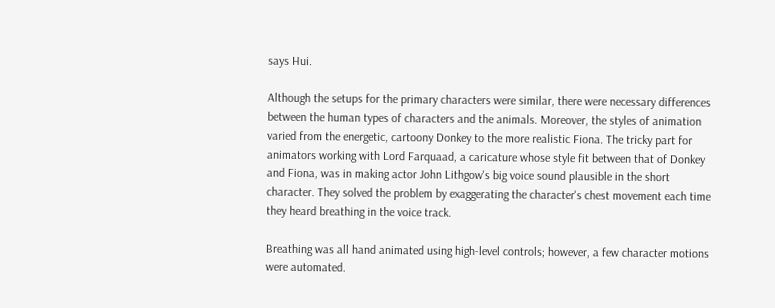says Hui.

Although the setups for the primary characters were similar, there were necessary differences between the human types of characters and the animals. Moreover, the styles of animation varied from the energetic, cartoony Donkey to the more realistic Fiona. The tricky part for animators working with Lord Farquaad, a caricature whose style fit between that of Donkey and Fiona, was in making actor John Lithgow's big voice sound plausible in the short character. They solved the problem by exaggerating the character's chest movement each time they heard breathing in the voice track.

Breathing was all hand animated using high-level controls; however, a few character motions were automated.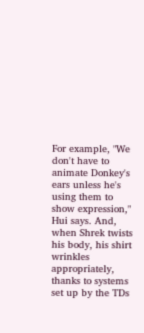For example, "We don't have to animate Donkey's ears unless he's using them to show expression," Hui says. And, when Shrek twists his body, his shirt wrinkles appropriately, thanks to systems set up by the TDs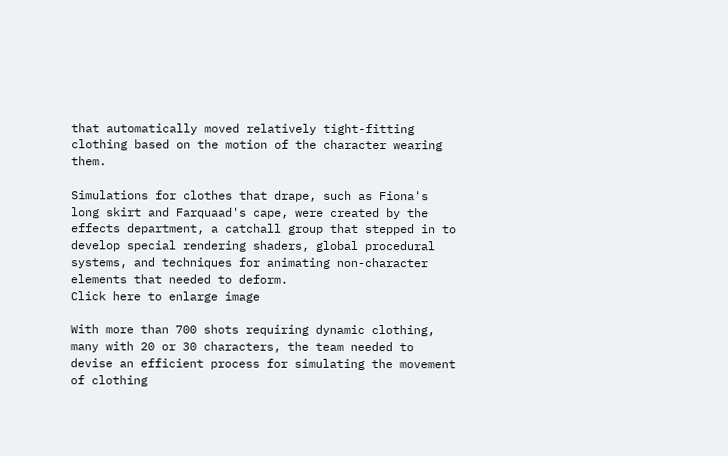that automatically moved relatively tight-fitting clothing based on the motion of the character wearing them.

Simulations for clothes that drape, such as Fiona's long skirt and Farquaad's cape, were created by the effects department, a catchall group that stepped in to develop special rendering shaders, global procedural systems, and techniques for animating non-character elements that needed to deform.
Click here to enlarge image

With more than 700 shots requiring dynamic clothing, many with 20 or 30 characters, the team needed to devise an efficient process for simulating the movement of clothing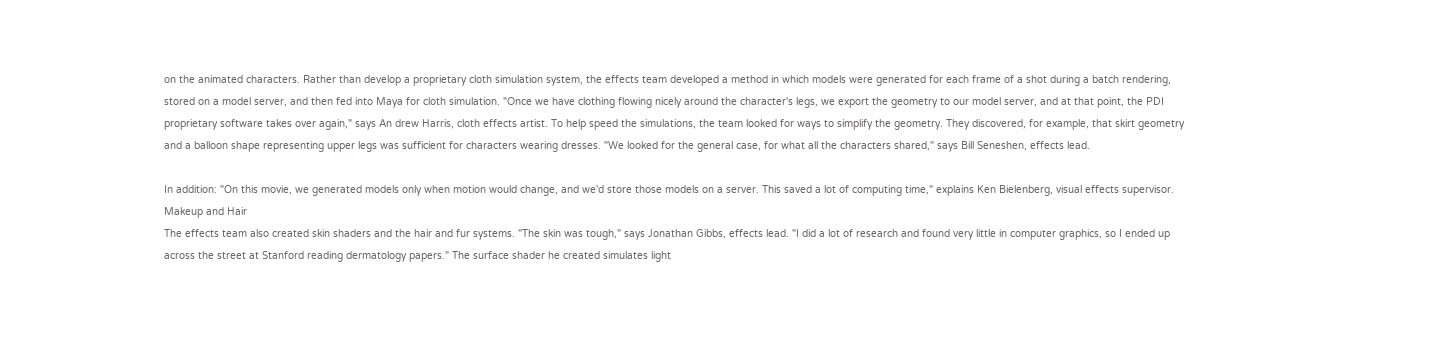on the animated characters. Rather than develop a proprietary cloth simulation system, the effects team developed a method in which models were generated for each frame of a shot during a batch rendering, stored on a model server, and then fed into Maya for cloth simulation. "Once we have clothing flowing nicely around the character's legs, we export the geometry to our model server, and at that point, the PDI proprietary software takes over again," says An drew Harris, cloth effects artist. To help speed the simulations, the team looked for ways to simplify the geometry. They discovered, for example, that skirt geometry and a balloon shape representing upper legs was sufficient for characters wearing dresses. "We looked for the general case, for what all the characters shared," says Bill Seneshen, effects lead.

In addition: "On this movie, we generated models only when motion would change, and we'd store those models on a server. This saved a lot of computing time," explains Ken Bielenberg, visual effects supervisor.
Makeup and Hair
The effects team also created skin shaders and the hair and fur systems. "The skin was tough," says Jonathan Gibbs, effects lead. "I did a lot of research and found very little in computer graphics, so I ended up across the street at Stanford reading dermatology papers." The surface shader he created simulates light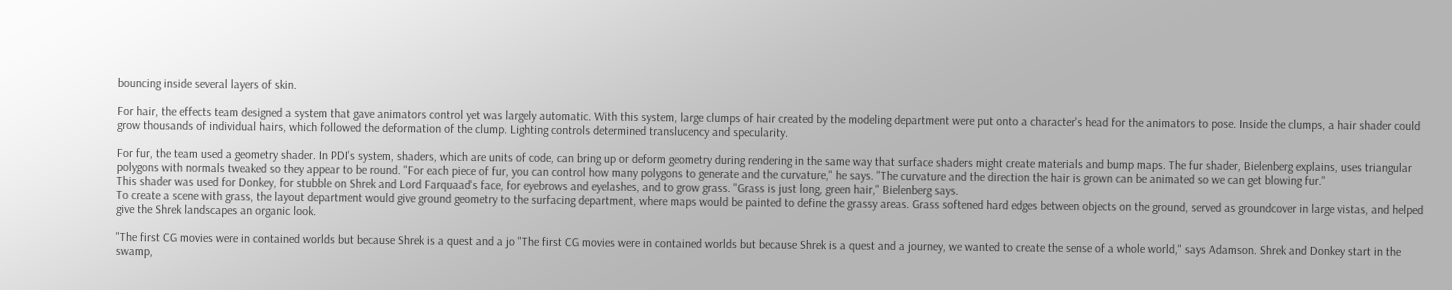bouncing inside several layers of skin.

For hair, the effects team designed a system that gave animators control yet was largely automatic. With this system, large clumps of hair created by the modeling department were put onto a character's head for the animators to pose. Inside the clumps, a hair shader could grow thousands of individual hairs, which followed the deformation of the clump. Lighting controls determined translucency and specularity.

For fur, the team used a geometry shader. In PDI's system, shaders, which are units of code, can bring up or deform geometry during rendering in the same way that surface shaders might create materials and bump maps. The fur shader, Bielenberg explains, uses triangular polygons with normals tweaked so they appear to be round. "For each piece of fur, you can control how many polygons to generate and the curvature," he says. "The curvature and the direction the hair is grown can be animated so we can get blowing fur."
This shader was used for Donkey, for stubble on Shrek and Lord Farquaad's face, for eyebrows and eyelashes, and to grow grass. "Grass is just long, green hair," Bielenberg says.
To create a scene with grass, the layout department would give ground geometry to the surfacing department, where maps would be painted to define the grassy areas. Grass softened hard edges between objects on the ground, served as groundcover in large vistas, and helped give the Shrek landscapes an organic look.

"The first CG movies were in contained worlds but because Shrek is a quest and a jo "The first CG movies were in contained worlds but because Shrek is a quest and a journey, we wanted to create the sense of a whole world," says Adamson. Shrek and Donkey start in the swamp,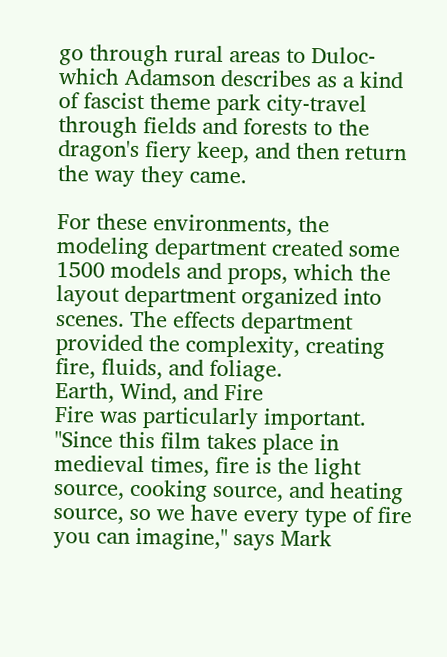go through rural areas to Duloc-which Adamson describes as a kind of fascist theme park city-travel through fields and forests to the dragon's fiery keep, and then return the way they came.

For these environments, the modeling department created some 1500 models and props, which the layout department organized into scenes. The effects department provided the complexity, creating fire, fluids, and foliage.
Earth, Wind, and Fire
Fire was particularly important. "Since this film takes place in medieval times, fire is the light source, cooking source, and heating source, so we have every type of fire you can imagine," says Mark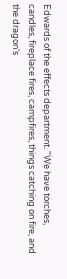Edwards of the effects department. "We have torches, candles, fireplace fires, campfires, things catching on fire, and the dragon's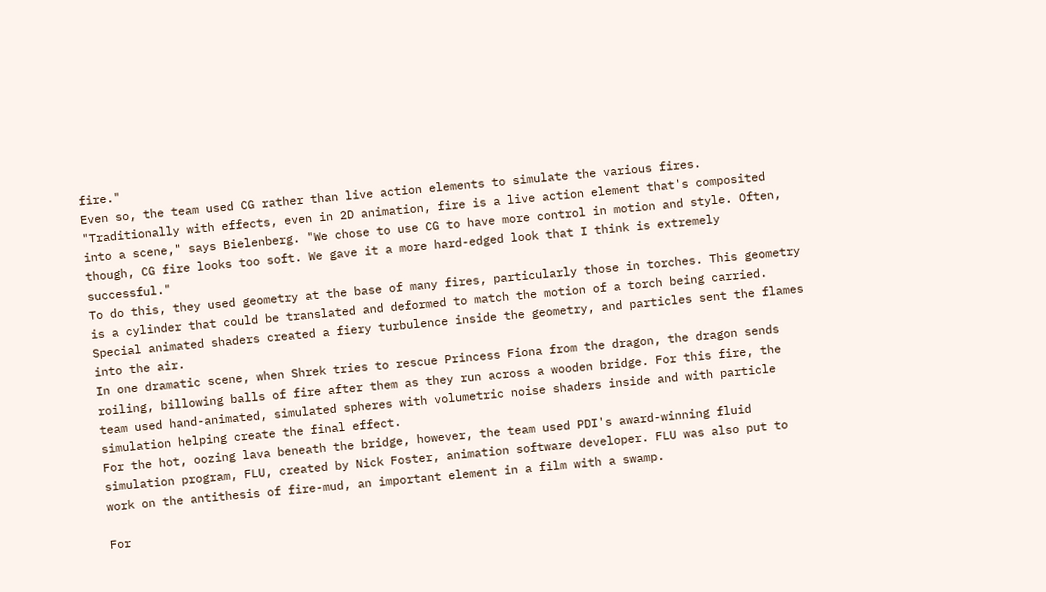fire."
Even so, the team used CG rather than live action elements to simulate the various fires. "Traditionally with effects, even in 2D animation, fire is a live action element that's composited into a scene," says Bielenberg. "We chose to use CG to have more control in motion and style. Often, though, CG fire looks too soft. We gave it a more hard-edged look that I think is extremely successful."
To do this, they used geometry at the base of many fires, particularly those in torches. This geometry is a cylinder that could be translated and deformed to match the motion of a torch being carried. Special animated shaders created a fiery turbulence inside the geometry, and particles sent the flames into the air.
In one dramatic scene, when Shrek tries to rescue Princess Fiona from the dragon, the dragon sends roiling, billowing balls of fire after them as they run across a wooden bridge. For this fire, the team used hand-animated, simulated spheres with volumetric noise shaders inside and with particle simulation helping create the final effect.
For the hot, oozing lava beneath the bridge, however, the team used PDI's award-winning fluid simulation program, FLU, created by Nick Foster, animation software developer. FLU was also put to work on the antithesis of fire-mud, an important element in a film with a swamp.

For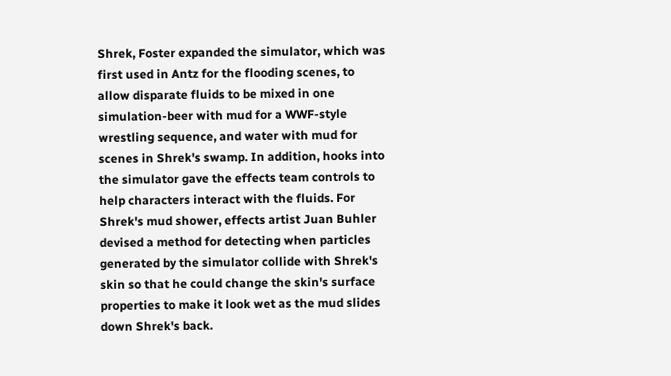Shrek, Foster expanded the simulator, which was first used in Antz for the flooding scenes, to allow disparate fluids to be mixed in one simulation-beer with mud for a WWF-style wrestling sequence, and water with mud for scenes in Shrek's swamp. In addition, hooks into the simulator gave the effects team controls to help characters interact with the fluids. For Shrek's mud shower, effects artist Juan Buhler devised a method for detecting when particles generated by the simulator collide with Shrek's skin so that he could change the skin's surface properties to make it look wet as the mud slides down Shrek's back.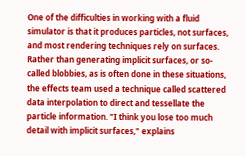One of the difficulties in working with a fluid simulator is that it produces particles, not surfaces, and most rendering techniques rely on surfaces. Rather than generating implicit surfaces, or so-called blobbies, as is often done in these situations, the effects team used a technique called scattered data interpolation to direct and tessellate the particle information. "I think you lose too much detail with implicit surfaces," explains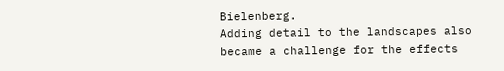Bielenberg.
Adding detail to the landscapes also became a challenge for the effects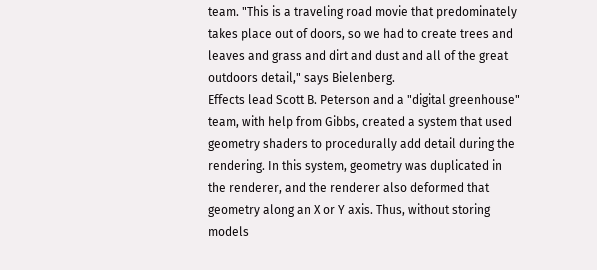team. "This is a traveling road movie that predominately takes place out of doors, so we had to create trees and leaves and grass and dirt and dust and all of the great outdoors detail," says Bielenberg.
Effects lead Scott B. Peterson and a "digital greenhouse" team, with help from Gibbs, created a system that used geometry shaders to procedurally add detail during the rendering. In this system, geometry was duplicated in the renderer, and the renderer also deformed that geometry along an X or Y axis. Thus, without storing models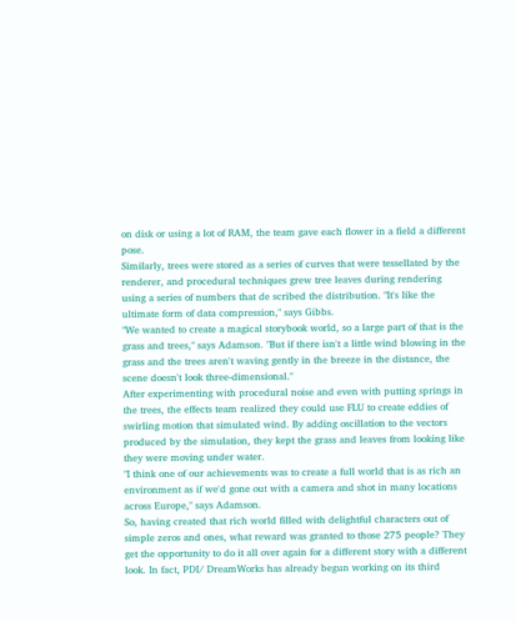on disk or using a lot of RAM, the team gave each flower in a field a different pose.
Similarly, trees were stored as a series of curves that were tessellated by the renderer, and procedural techniques grew tree leaves during rendering using a series of numbers that de scribed the distribution. "It's like the ultimate form of data compression," says Gibbs.
"We wanted to create a magical storybook world, so a large part of that is the grass and trees," says Adamson. "But if there isn't a little wind blowing in the grass and the trees aren't waving gently in the breeze in the distance, the scene doesn't look three-dimensional."
After experimenting with procedural noise and even with putting springs in the trees, the effects team realized they could use FLU to create eddies of swirling motion that simulated wind. By adding oscillation to the vectors produced by the simulation, they kept the grass and leaves from looking like they were moving under water.
"I think one of our achievements was to create a full world that is as rich an environment as if we'd gone out with a camera and shot in many locations across Europe," says Adamson.
So, having created that rich world filled with delightful characters out of simple zeros and ones, what reward was granted to those 275 people? They get the opportunity to do it all over again for a different story with a different look. In fact, PDI/ DreamWorks has already begun working on its third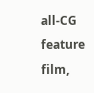all-CG feature film,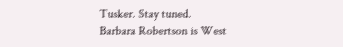Tusker. Stay tuned.
Barbara Robertson is West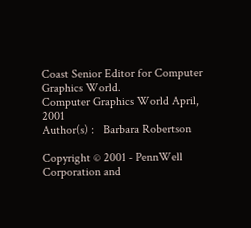Coast Senior Editor for Computer Graphics World.
Computer Graphics World April, 2001
Author(s) :   Barbara Robertson

Copyright © 2001 - PennWell Corporation and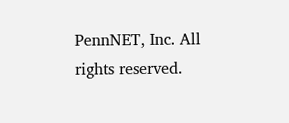PennNET, Inc. All rights reserved.